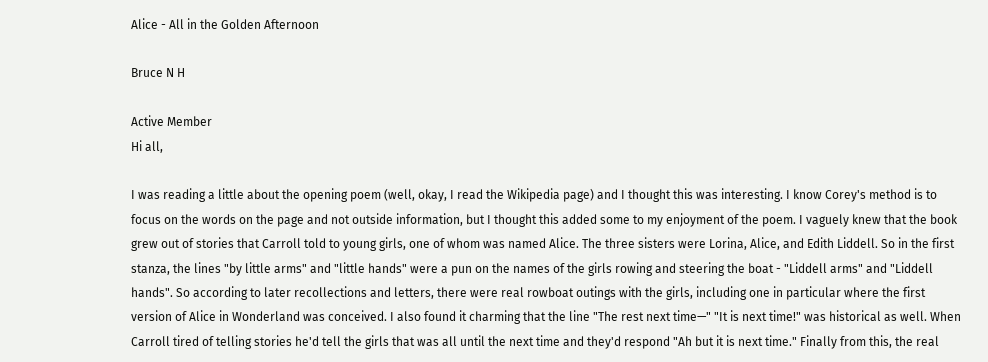Alice - All in the Golden Afternoon

Bruce N H

Active Member
Hi all,

I was reading a little about the opening poem (well, okay, I read the Wikipedia page) and I thought this was interesting. I know Corey's method is to focus on the words on the page and not outside information, but I thought this added some to my enjoyment of the poem. I vaguely knew that the book grew out of stories that Carroll told to young girls, one of whom was named Alice. The three sisters were Lorina, Alice, and Edith Liddell. So in the first stanza, the lines "by little arms" and "little hands" were a pun on the names of the girls rowing and steering the boat - "Liddell arms" and "Liddell hands". So according to later recollections and letters, there were real rowboat outings with the girls, including one in particular where the first version of Alice in Wonderland was conceived. I also found it charming that the line "The rest next time—" "It is next time!" was historical as well. When Carroll tired of telling stories he'd tell the girls that was all until the next time and they'd respond "Ah but it is next time." Finally from this, the real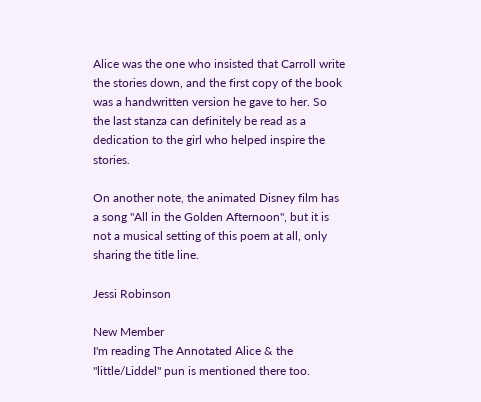Alice was the one who insisted that Carroll write the stories down, and the first copy of the book was a handwritten version he gave to her. So the last stanza can definitely be read as a dedication to the girl who helped inspire the stories.

On another note, the animated Disney film has a song "All in the Golden Afternoon", but it is not a musical setting of this poem at all, only sharing the title line.

Jessi Robinson

New Member
I'm reading The Annotated Alice & the "little/Liddel" pun is mentioned there too.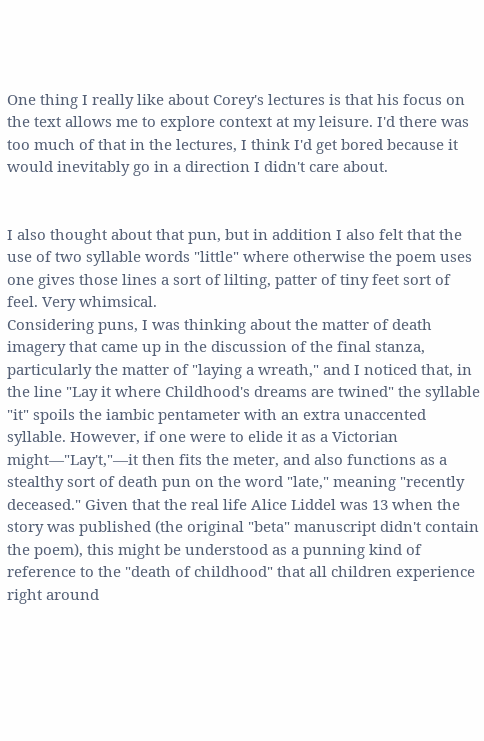One thing I really like about Corey's lectures is that his focus on the text allows me to explore context at my leisure. I'd there was too much of that in the lectures, I think I'd get bored because it would inevitably go in a direction I didn't care about.


I also thought about that pun, but in addition I also felt that the use of two syllable words "little" where otherwise the poem uses one gives those lines a sort of lilting, patter of tiny feet sort of feel. Very whimsical.
Considering puns, I was thinking about the matter of death imagery that came up in the discussion of the final stanza, particularly the matter of "laying a wreath," and I noticed that, in the line "Lay it where Childhood's dreams are twined" the syllable "it" spoils the iambic pentameter with an extra unaccented syllable. However, if one were to elide it as a Victorian might—"Lay't,"—it then fits the meter, and also functions as a stealthy sort of death pun on the word "late," meaning "recently deceased." Given that the real life Alice Liddel was 13 when the story was published (the original "beta" manuscript didn't contain the poem), this might be understood as a punning kind of reference to the "death of childhood" that all children experience right around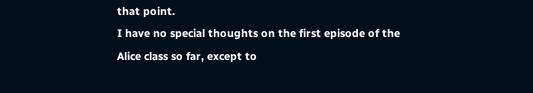that point.
I have no special thoughts on the first episode of the Alice class so far, except to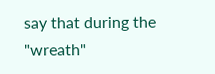say that during the "wreath"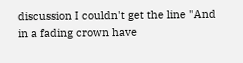discussion I couldn't get the line "And in a fading crown have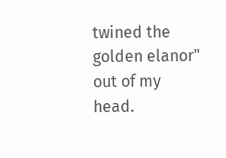twined the golden elanor" out of my head.